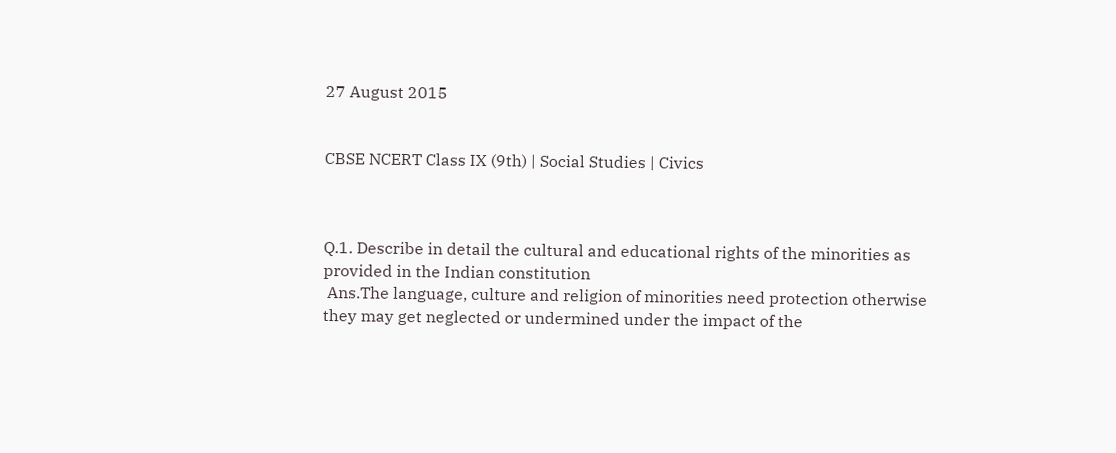27 August 2015


CBSE NCERT Class IX (9th) | Social Studies | Civics



Q.1. Describe in detail the cultural and educational rights of the minorities as provided in the Indian constitution
 Ans.The language, culture and religion of minorities need protection otherwise they may get neglected or undermined under the impact of the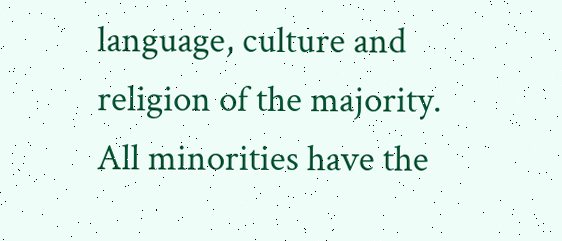language, culture and religion of the majority. All minorities have the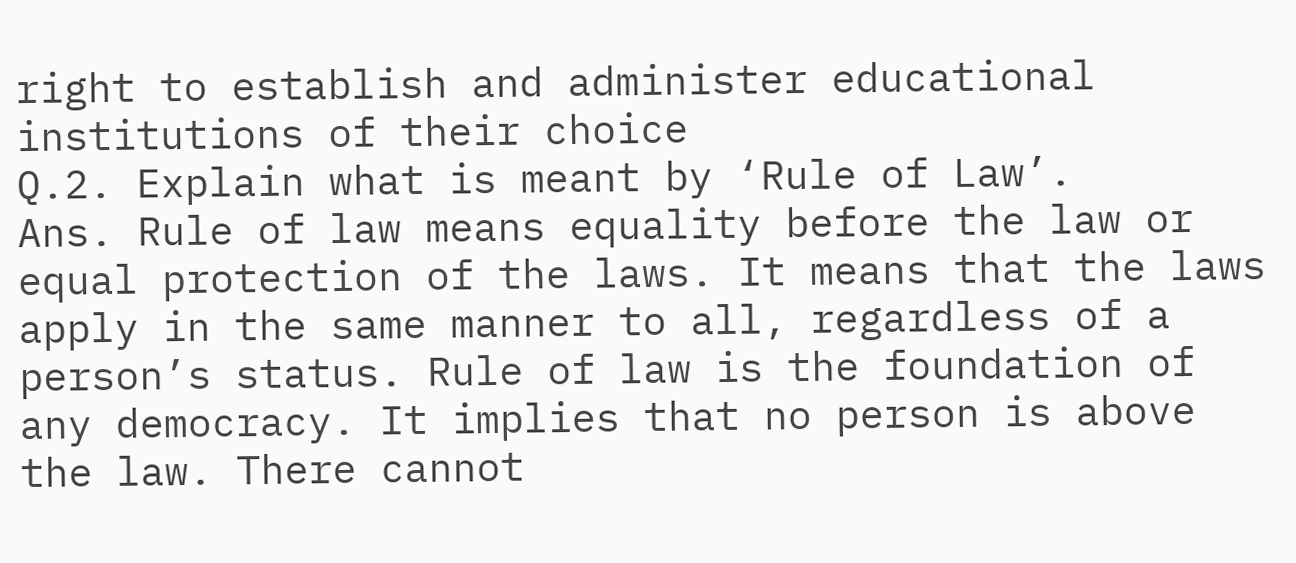right to establish and administer educational institutions of their choice
Q.2. Explain what is meant by ‘Rule of Law’.
Ans. Rule of law means equality before the law or equal protection of the laws. It means that the laws apply in the same manner to all, regardless of a person’s status. Rule of law is the foundation of any democracy. It implies that no person is above the law. There cannot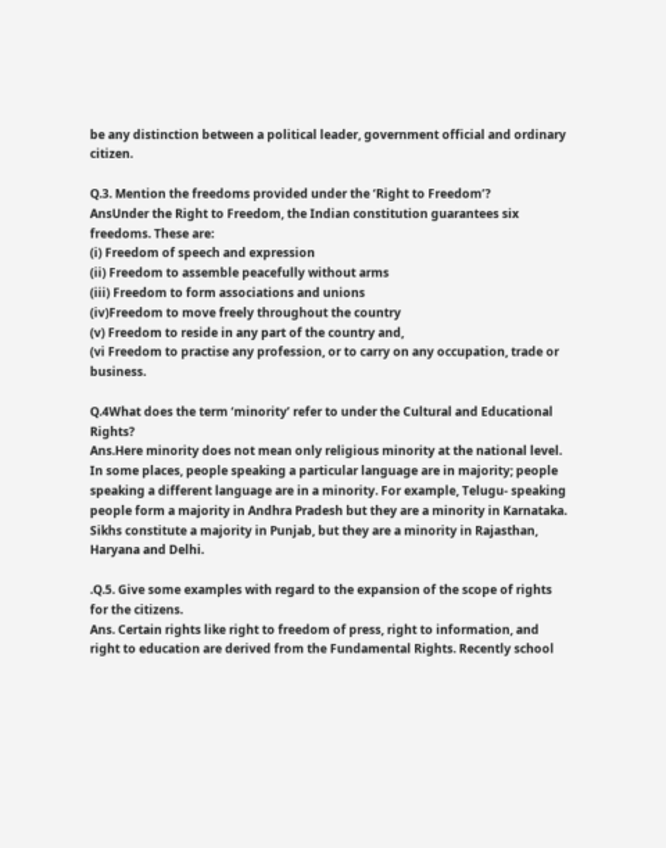be any distinction between a political leader, government official and ordinary citizen.

Q.3. Mention the freedoms provided under the ‘Right to Freedom’?
AnsUnder the Right to Freedom, the Indian constitution guarantees six freedoms. These are:
(i) Freedom of speech and expression
(ii) Freedom to assemble peacefully without arms
(iii) Freedom to form associations and unions
(iv)Freedom to move freely throughout the country
(v) Freedom to reside in any part of the country and,
(vi Freedom to practise any profession, or to carry on any occupation, trade or business.

Q.4What does the term ‘minority’ refer to under the Cultural and Educational Rights?
Ans.Here minority does not mean only religious minority at the national level. In some places, people speaking a particular language are in majority; people speaking a different language are in a minority. For example, Telugu- speaking people form a majority in Andhra Pradesh but they are a minority in Karnataka. Sikhs constitute a majority in Punjab, but they are a minority in Rajasthan, Haryana and Delhi.

.Q.5. Give some examples with regard to the expansion of the scope of rights for the citizens.
Ans. Certain rights like right to freedom of press, right to information, and right to education are derived from the Fundamental Rights. Recently school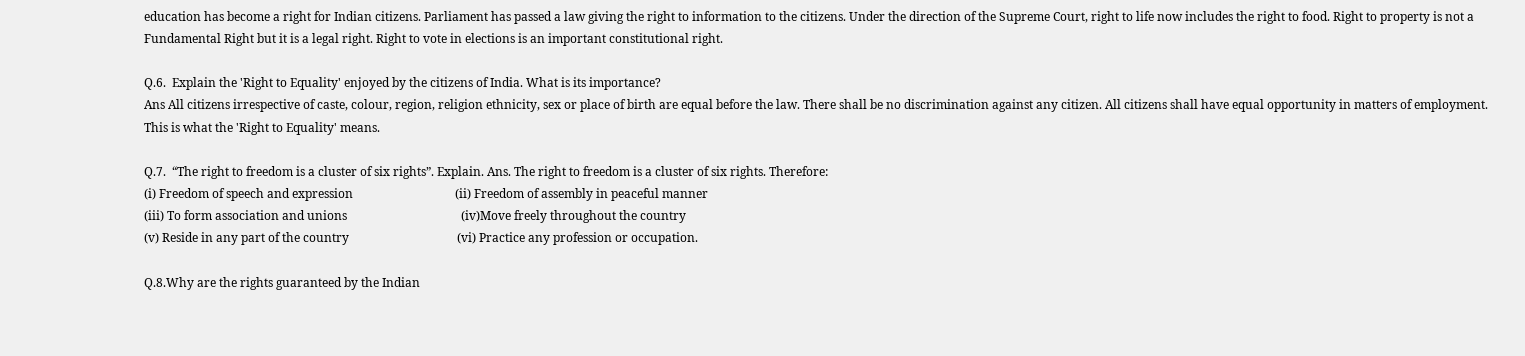education has become a right for Indian citizens. Parliament has passed a law giving the right to information to the citizens. Under the direction of the Supreme Court, right to life now includes the right to food. Right to property is not a Fundamental Right but it is a legal right. Right to vote in elections is an important constitutional right.

Q.6.  Explain the 'Right to Equality' enjoyed by the citizens of India. What is its importance?
Ans All citizens irrespective of caste, colour, region, religion ethnicity, sex or place of birth are equal before the law. There shall be no discrimination against any citizen. All citizens shall have equal opportunity in matters of employment. This is what the 'Right to Equality' means.

Q.7.  “The right to freedom is a cluster of six rights”. Explain. Ans. The right to freedom is a cluster of six rights. Therefore:
(i) Freedom of speech and expression                                  (ii) Freedom of assembly in peaceful manner
(iii) To form association and unions                                      (iv)Move freely throughout the country
(v) Reside in any part of the country                                    (vi) Practice any profession or occupation.

Q.8.Why are the rights guaranteed by the Indian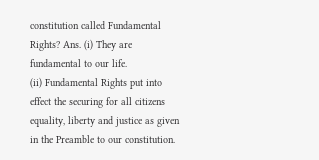constitution called Fundamental Rights? Ans. (i) They are fundamental to our life.
(ii) Fundamental Rights put into effect the securing for all citizens equality, liberty and justice as given in the Preamble to our constitution.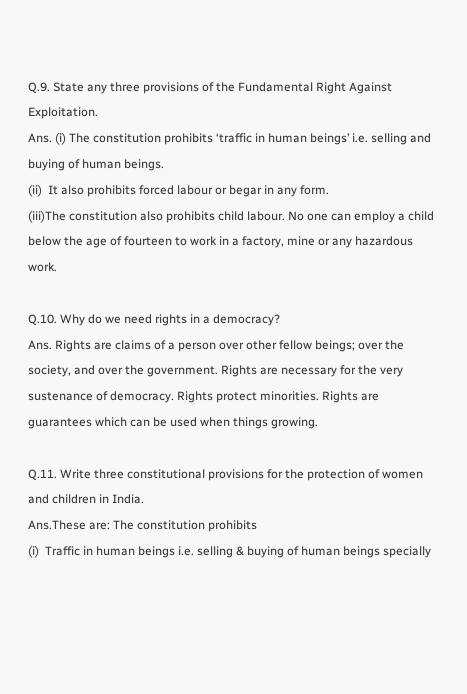Q.9. State any three provisions of the Fundamental Right Against Exploitation.
Ans. (i) The constitution prohibits ‘traffic in human beings’ i.e. selling and buying of human beings.
(ii)  It also prohibits forced labour or begar in any form.
(iii)The constitution also prohibits child labour. No one can employ a child below the age of fourteen to work in a factory, mine or any hazardous work.

Q.10. Why do we need rights in a democracy?
Ans. Rights are claims of a person over other fellow beings; over the society, and over the government. Rights are necessary for the very sustenance of democracy. Rights protect minorities. Rights are guarantees which can be used when things growing.

Q.11. Write three constitutional provisions for the protection of women and children in India.
Ans.These are: The constitution prohibits
(i)  Traffic in human beings i.e. selling & buying of human beings specially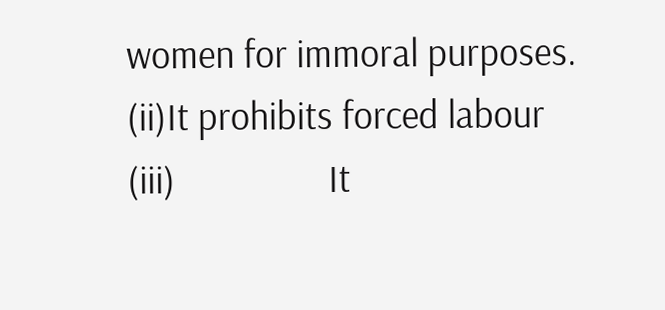women for immoral purposes.
(ii)It prohibits forced labour
(iii)                 It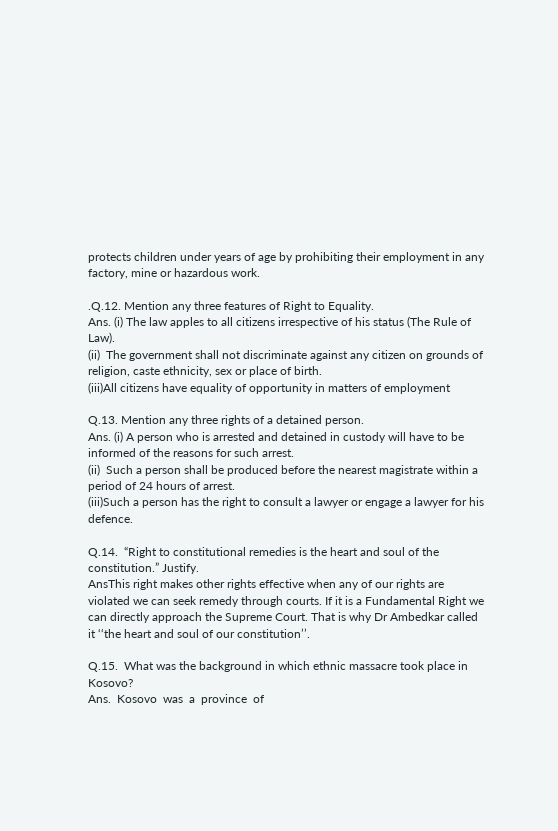protects children under years of age by prohibiting their employment in any factory, mine or hazardous work.

.Q.12. Mention any three features of Right to Equality.
Ans. (i) The law apples to all citizens irrespective of his status (The Rule of Law).
(ii)  The government shall not discriminate against any citizen on grounds of religion, caste ethnicity, sex or place of birth.
(iii)All citizens have equality of opportunity in matters of employment

Q.13. Mention any three rights of a detained person.
Ans. (i) A person who is arrested and detained in custody will have to be informed of the reasons for such arrest.
(ii)  Such a person shall be produced before the nearest magistrate within a period of 24 hours of arrest.
(iii)Such a person has the right to consult a lawyer or engage a lawyer for his defence.

Q.14.  “Right to constitutional remedies is the heart and soul of the constitution.” Justify.
AnsThis right makes other rights effective when any of our rights are violated we can seek remedy through courts. If it is a Fundamental Right we can directly approach the Supreme Court. That is why Dr Ambedkar called it ‘‘the heart and soul of our constitution’’.

Q.15.  What was the background in which ethnic massacre took place in Kosovo?
Ans.  Kosovo  was  a  province  of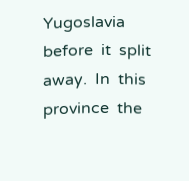Yugoslavia  before  it  split  away.  In  this  province  the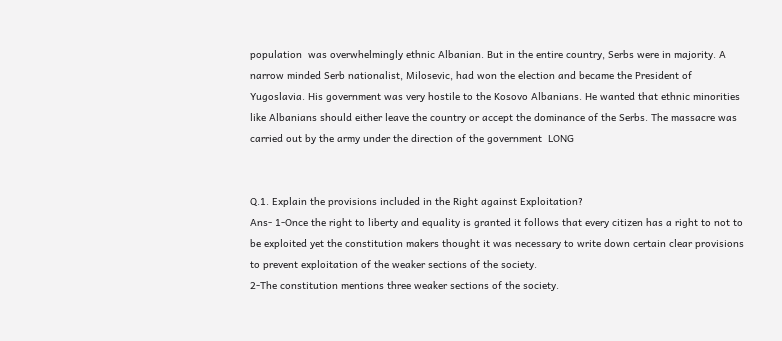population  was overwhelmingly ethnic Albanian. But in the entire country, Serbs were in majority. A narrow minded Serb nationalist, Milosevic, had won the election and became the President of Yugoslavia. His government was very hostile to the Kosovo Albanians. He wanted that ethnic minorities like Albanians should either leave the country or accept the dominance of the Serbs. The massacre was carried out by the army under the direction of the government  LONG


Q.1. Explain the provisions included in the Right against Exploitation?
Ans- 1-Once the right to liberty and equality is granted it follows that every citizen has a right to not to be exploited yet the constitution makers thought it was necessary to write down certain clear provisions to prevent exploitation of the weaker sections of the society.
2-The constitution mentions three weaker sections of the society.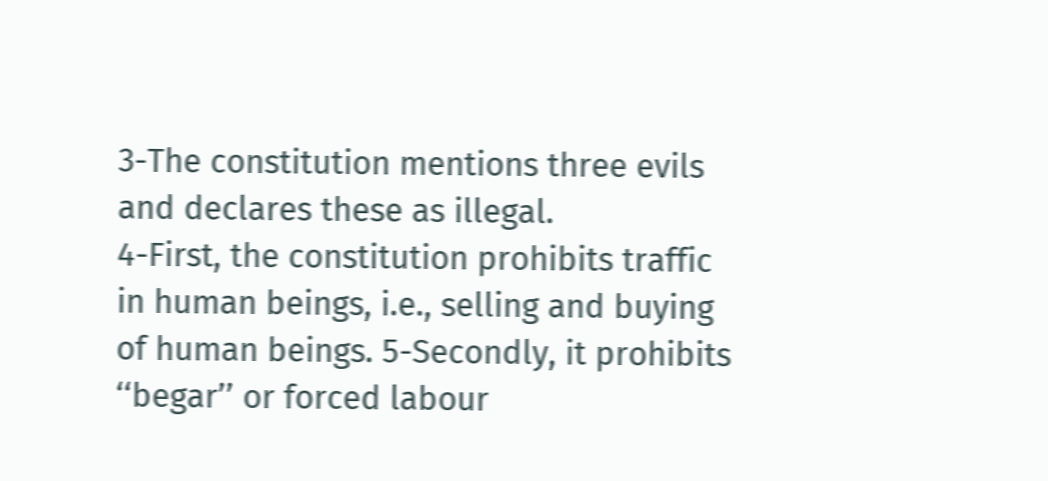3-The constitution mentions three evils and declares these as illegal.
4-First, the constitution prohibits traffic in human beings, i.e., selling and buying of human beings. 5-Secondly, it prohibits ‘‘begar’’ or forced labour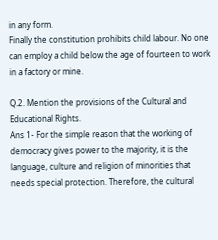in any form.
Finally the constitution prohibits child labour. No one can employ a child below the age of fourteen to work in a factory or mine.

Q.2. Mention the provisions of the Cultural and Educational Rights.
Ans 1- For the simple reason that the working of democracy gives power to the majority, it is the language, culture and religion of minorities that needs special protection. Therefore, the cultural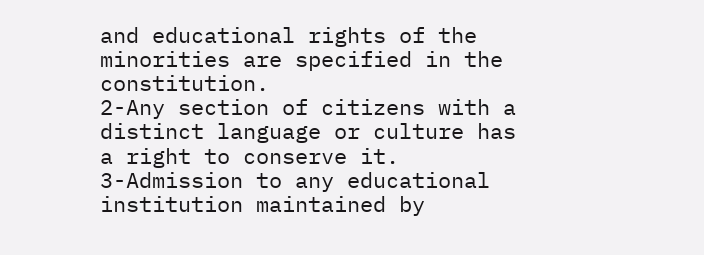and educational rights of the minorities are specified in the constitution.
2-Any section of citizens with a distinct language or culture has a right to conserve it.
3-Admission to any educational institution maintained by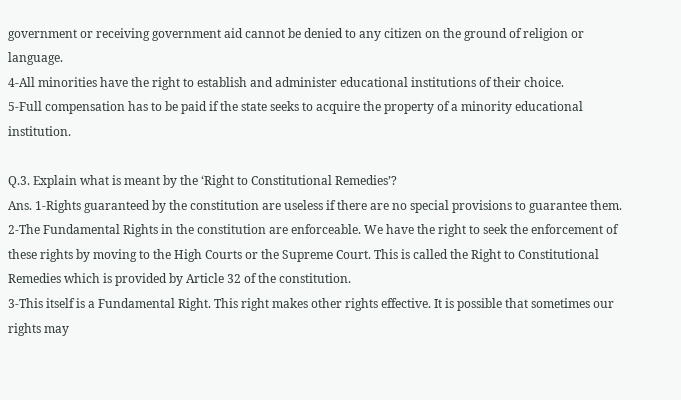government or receiving government aid cannot be denied to any citizen on the ground of religion or language.
4-All minorities have the right to establish and administer educational institutions of their choice.
5-Full compensation has to be paid if the state seeks to acquire the property of a minority educational institution.

Q.3. Explain what is meant by the ‘Right to Constitutional Remedies’?
Ans. 1-Rights guaranteed by the constitution are useless if there are no special provisions to guarantee them.
2-The Fundamental Rights in the constitution are enforceable. We have the right to seek the enforcement of these rights by moving to the High Courts or the Supreme Court. This is called the Right to Constitutional Remedies which is provided by Article 32 of the constitution.
3-This itself is a Fundamental Right. This right makes other rights effective. It is possible that sometimes our rights may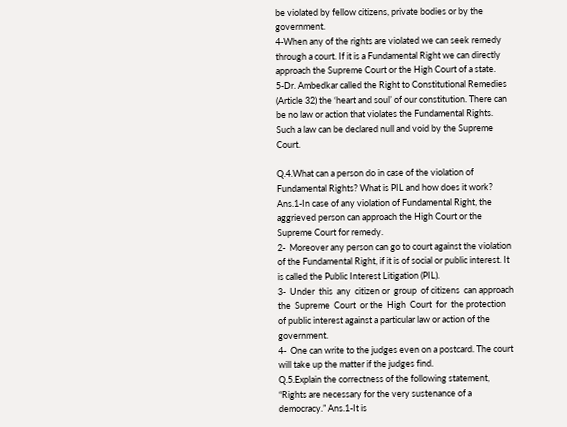be violated by fellow citizens, private bodies or by the government.
4-When any of the rights are violated we can seek remedy through a court. If it is a Fundamental Right we can directly approach the Supreme Court or the High Court of a state.
5-Dr. Ambedkar called the Right to Constitutional Remedies (Article 32) the ‘heart and soul’ of our constitution. There can be no law or action that violates the Fundamental Rights. Such a law can be declared null and void by the Supreme Court.

Q.4.What can a person do in case of the violation of Fundamental Rights? What is PIL and how does it work? Ans.1-In case of any violation of Fundamental Right, the aggrieved person can approach the High Court or the Supreme Court for remedy.
2-  Moreover any person can go to court against the violation of the Fundamental Right, if it is of social or public interest. It is called the Public Interest Litigation (PIL).
3-  Under  this  any  citizen or  group  of citizens  can approach  the  Supreme  Court  or the  High  Court  for  the protection of public interest against a particular law or action of the government.
4-  One can write to the judges even on a postcard. The court will take up the matter if the judges find.
Q.5.Explain the correctness of the following statement, “Rights are necessary for the very sustenance of a democracy.” Ans.1-It is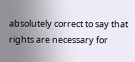absolutely correct to say that rights are necessary for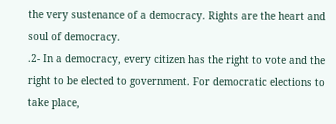the very sustenance of a democracy. Rights are the heart and soul of democracy.
.2- In a democracy, every citizen has the right to vote and the right to be elected to government. For democratic elections to take place,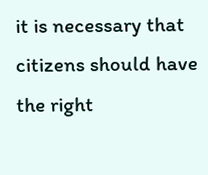it is necessary that citizens should have the right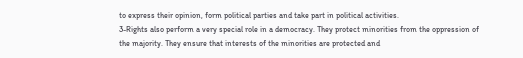to express their opinion, form political parties and take part in political activities.
3-Rights also perform a very special role in a democracy. They protect minorities from the oppression of the majority. They ensure that interests of the minorities are protected and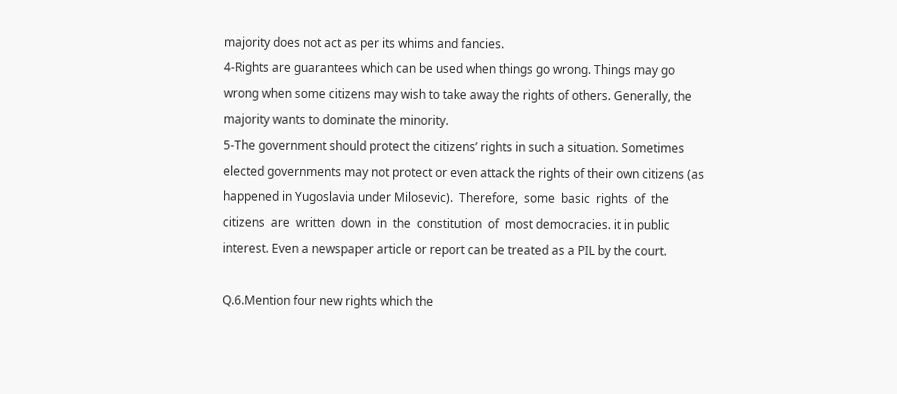majority does not act as per its whims and fancies.
4-Rights are guarantees which can be used when things go wrong. Things may go wrong when some citizens may wish to take away the rights of others. Generally, the majority wants to dominate the minority.
5-The government should protect the citizens’ rights in such a situation. Sometimes elected governments may not protect or even attack the rights of their own citizens (as happened in Yugoslavia under Milosevic).  Therefore,  some  basic  rights  of  the  citizens  are  written  down  in  the  constitution  of  most democracies. it in public interest. Even a newspaper article or report can be treated as a PIL by the court.

Q.6.Mention four new rights which the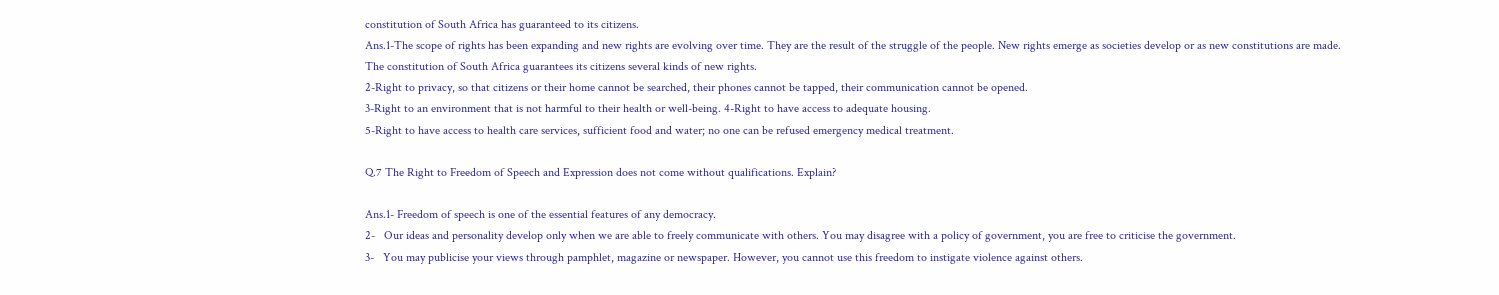constitution of South Africa has guaranteed to its citizens.
Ans.1-The scope of rights has been expanding and new rights are evolving over time. They are the result of the struggle of the people. New rights emerge as societies develop or as new constitutions are made.
The constitution of South Africa guarantees its citizens several kinds of new rights.
2-Right to privacy, so that citizens or their home cannot be searched, their phones cannot be tapped, their communication cannot be opened.
3-Right to an environment that is not harmful to their health or well-being. 4-Right to have access to adequate housing.
5-Right to have access to health care services, sufficient food and water; no one can be refused emergency medical treatment.

Q.7 The Right to Freedom of Speech and Expression does not come without qualifications. Explain?

Ans.1- Freedom of speech is one of the essential features of any democracy.
2-   Our ideas and personality develop only when we are able to freely communicate with others. You may disagree with a policy of government, you are free to criticise the government.
3-   You may publicise your views through pamphlet, magazine or newspaper. However, you cannot use this freedom to instigate violence against others.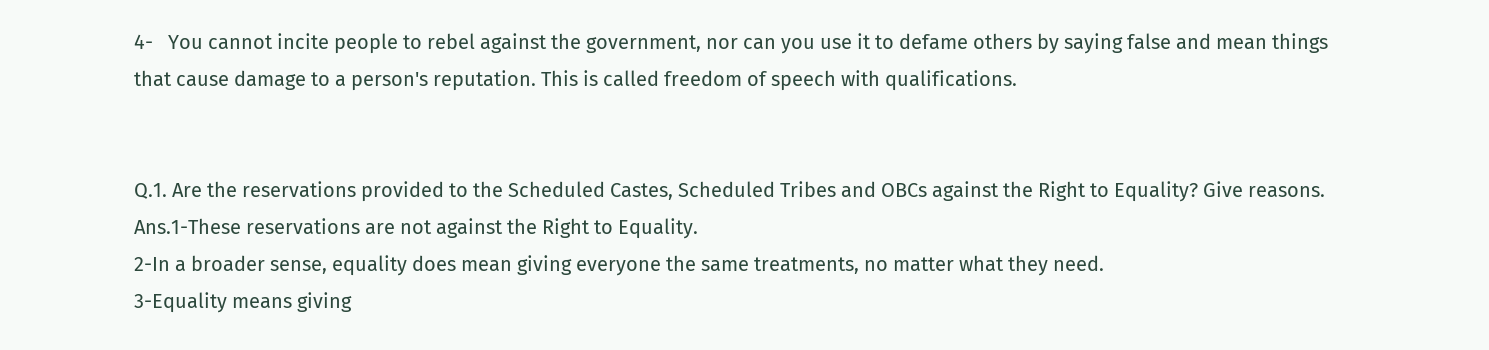4-   You cannot incite people to rebel against the government, nor can you use it to defame others by saying false and mean things that cause damage to a person's reputation. This is called freedom of speech with qualifications.


Q.1. Are the reservations provided to the Scheduled Castes, Scheduled Tribes and OBCs against the Right to Equality? Give reasons.
Ans.1-These reservations are not against the Right to Equality.
2-In a broader sense, equality does mean giving everyone the same treatments, no matter what they need.
3-Equality means giving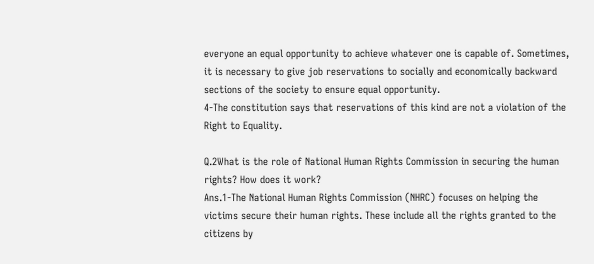everyone an equal opportunity to achieve whatever one is capable of. Sometimes, it is necessary to give job reservations to socially and economically backward sections of the society to ensure equal opportunity.
4-The constitution says that reservations of this kind are not a violation of the Right to Equality.

Q.2What is the role of National Human Rights Commission in securing the human rights? How does it work?
Ans.1-The National Human Rights Commission (NHRC) focuses on helping the victims secure their human rights. These include all the rights granted to the citizens by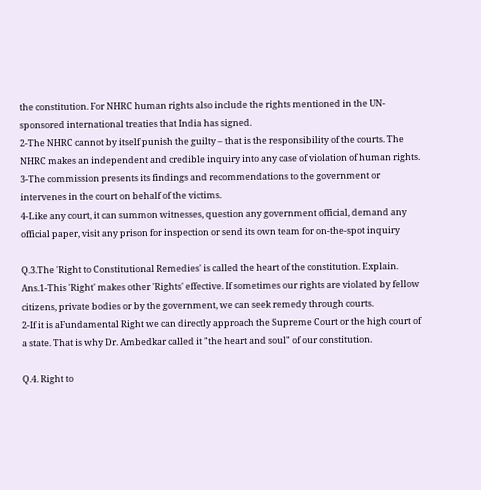the constitution. For NHRC human rights also include the rights mentioned in the UN-sponsored international treaties that India has signed.
2-The NHRC cannot by itself punish the guilty – that is the responsibility of the courts. The NHRC makes an independent and credible inquiry into any case of violation of human rights.
3-The commission presents its findings and recommendations to the government or intervenes in the court on behalf of the victims.
4-Like any court, it can summon witnesses, question any government official, demand any official paper, visit any prison for inspection or send its own team for on-the-spot inquiry

Q.3.The 'Right to Constitutional Remedies' is called the heart of the constitution. Explain.
Ans.1-This 'Right' makes other 'Rights' effective. If sometimes our rights are violated by fellow citizens, private bodies or by the government, we can seek remedy through courts.
2-If it is aFundamental Right we can directly approach the Supreme Court or the high court of a state. That is why Dr. Ambedkar called it "the heart and soul" of our constitution.

Q.4. Right to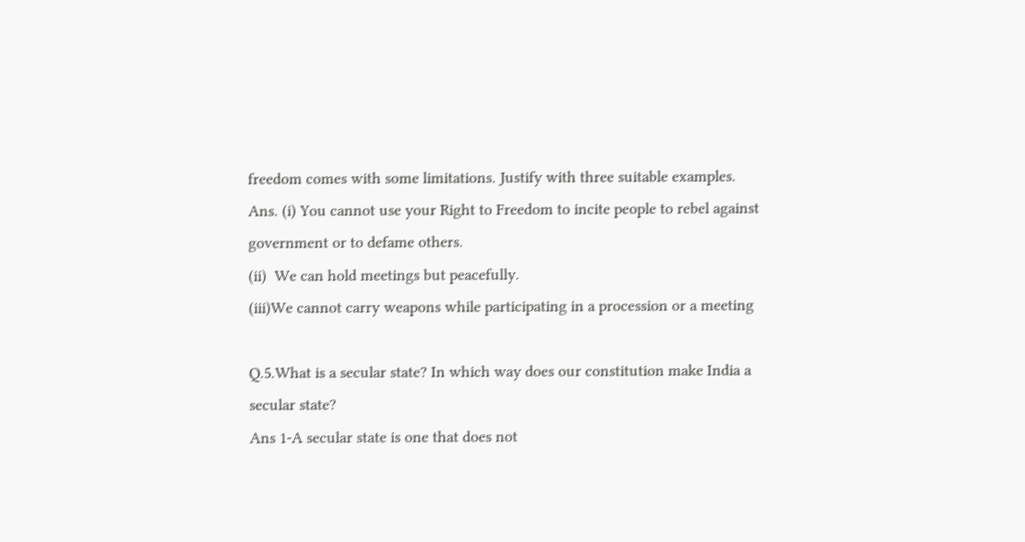freedom comes with some limitations. Justify with three suitable examples.
Ans. (i) You cannot use your Right to Freedom to incite people to rebel against government or to defame others.
(ii)  We can hold meetings but peacefully.
(iii)We cannot carry weapons while participating in a procession or a meeting

Q.5.What is a secular state? In which way does our constitution make India a secular state?
Ans 1-A secular state is one that does not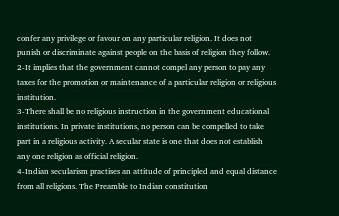confer any privilege or favour on any particular religion. It does not punish or discriminate against people on the basis of religion they follow.
2-It implies that the government cannot compel any person to pay any taxes for the promotion or maintenance of a particular religion or religious institution.
3-There shall be no religious instruction in the government educational institutions. In private institutions, no person can be compelled to take part in a religious activity. A secular state is one that does not establish any one religion as official religion.
4-Indian secularism practises an attitude of principled and equal distance from all religions. The Preamble to Indian constitution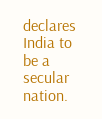declares India to be a secular nation.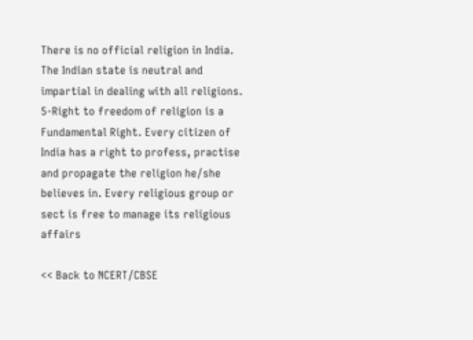There is no official religion in India. The Indian state is neutral and impartial in dealing with all religions.
5-Right to freedom of religion is a Fundamental Right. Every citizen of India has a right to profess, practise and propagate the religion he/she believes in. Every religious group or sect is free to manage its religious affairs

<< Back to NCERT/CBSE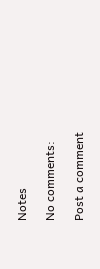Notes

No comments:

Post a comment